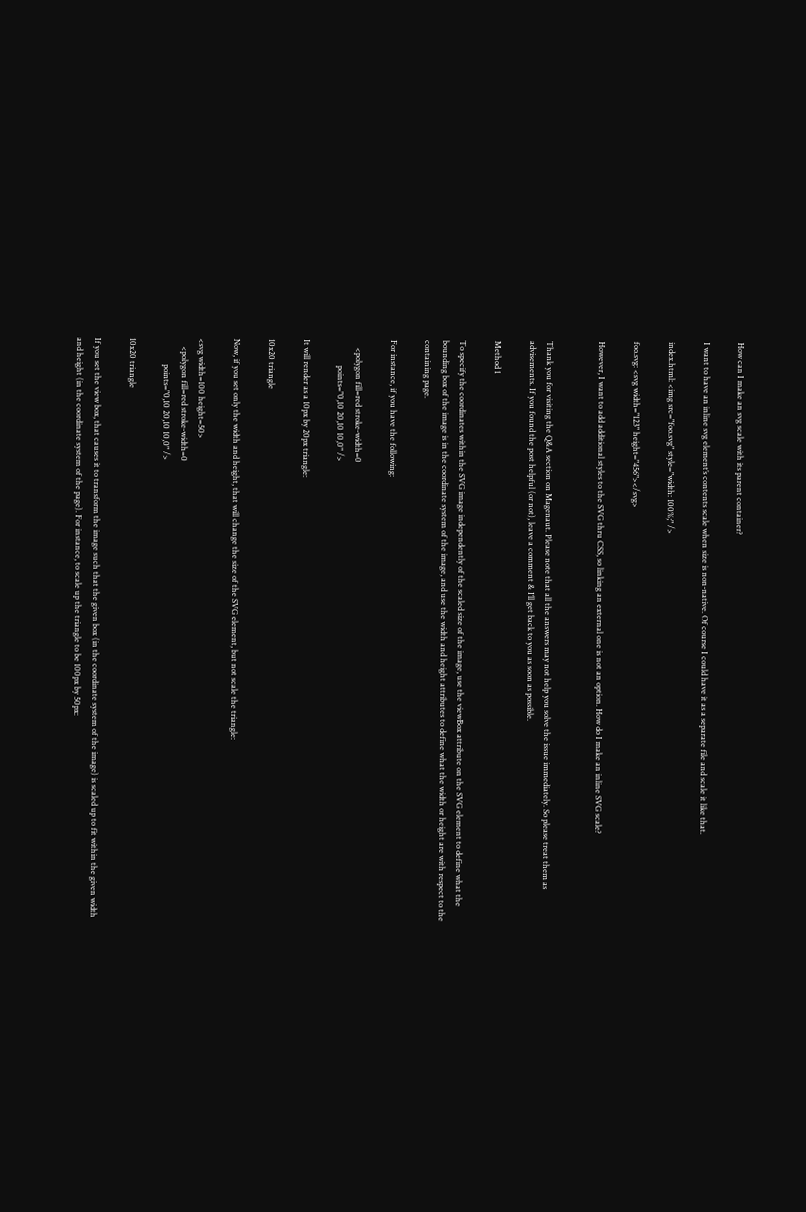How can I make an svg scale with its parent container?

I want to have an inline svg element’s contents scale when size is non-native. Of course I could have it as a separate file and scale it like that.

index.html: <img src="foo.svg" style="width: 100%;" />

foo.svg: <svg width="123" height="456"></svg>

However, I want to add additional styles to the SVG thru CSS, so linking an external one is not an option. How do I make an inline SVG scale?


Thank you for visiting the Q&A section on Magenaut. Please note that all the answers may not help you solve the issue immediately. So please treat them as advisements. If you found the post helpful (or not), leave a comment & I’ll get back to you as soon as possible.

Method 1

To specify the coordinates within the SVG image independently of the scaled size of the image, use the viewBox attribute on the SVG element to define what the bounding box of the image is in the coordinate system of the image, and use the width and height attributes to define what the width or height are with respect to the containing page.

For instance, if you have the following:

    <polygon fill=red stroke-width=0
             points="0,10 20,10 10,0" />

It will render as a 10px by 20px triangle:

10x20 triangle

Now, if you set only the width and height, that will change the size of the SVG element, but not scale the triangle:

<svg width=100 height=50>
    <polygon fill=red stroke-width=0
             points="0,10 20,10 10,0" />

10x20 triangle

If you set the view box, that causes it to transform the image such that the given box (in the coordinate system of the image) is scaled up to fit within the given width and height (in the coordinate system of the page). For instance, to scale up the triangle to be 100px by 50px: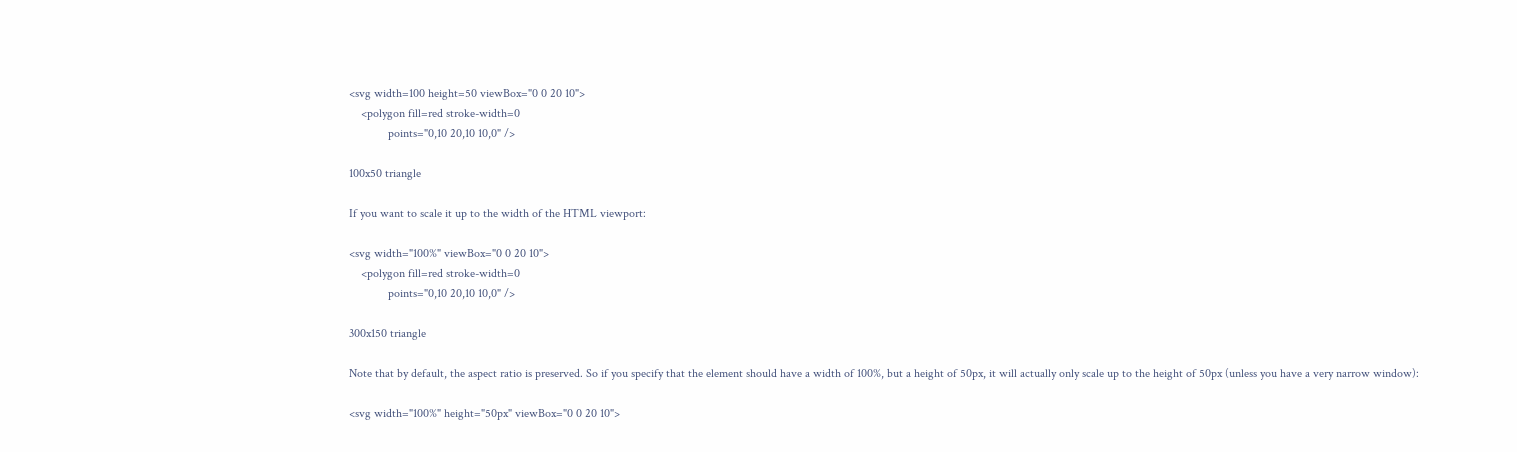<svg width=100 height=50 viewBox="0 0 20 10">
    <polygon fill=red stroke-width=0
             points="0,10 20,10 10,0" />

100x50 triangle

If you want to scale it up to the width of the HTML viewport:

<svg width="100%" viewBox="0 0 20 10">
    <polygon fill=red stroke-width=0
             points="0,10 20,10 10,0" />

300x150 triangle

Note that by default, the aspect ratio is preserved. So if you specify that the element should have a width of 100%, but a height of 50px, it will actually only scale up to the height of 50px (unless you have a very narrow window):

<svg width="100%" height="50px" viewBox="0 0 20 10">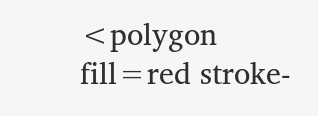<polygon fill=red stroke-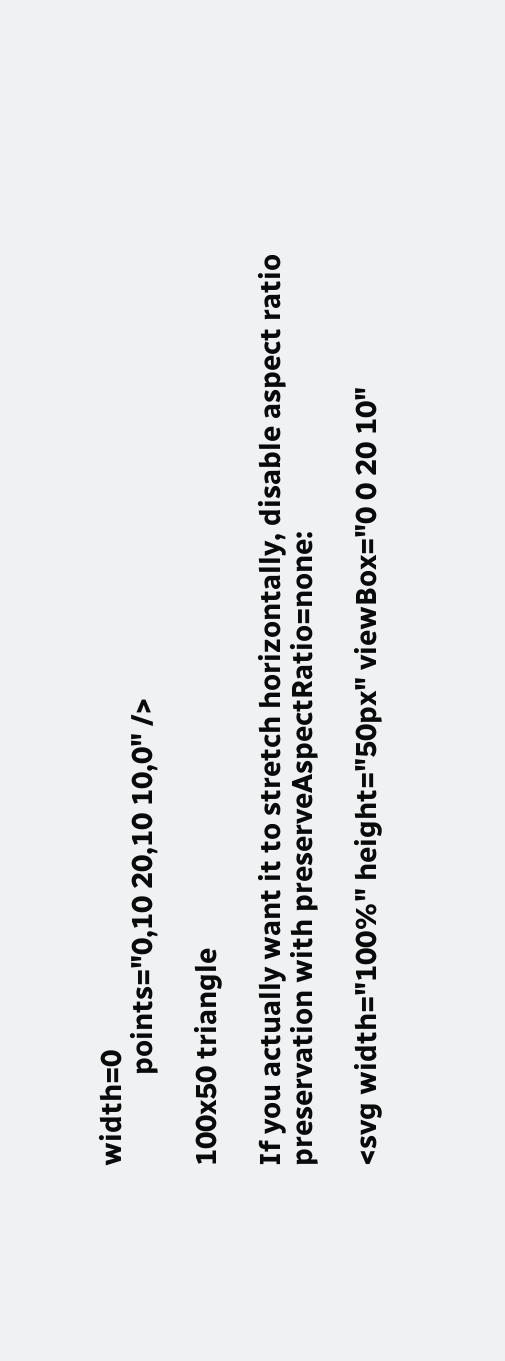width=0
             points="0,10 20,10 10,0" />

100x50 triangle

If you actually want it to stretch horizontally, disable aspect ratio preservation with preserveAspectRatio=none:

<svg width="100%" height="50px" viewBox="0 0 20 10"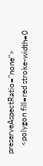preserveAspectRatio="none">
    <polygon fill=red stroke-width=0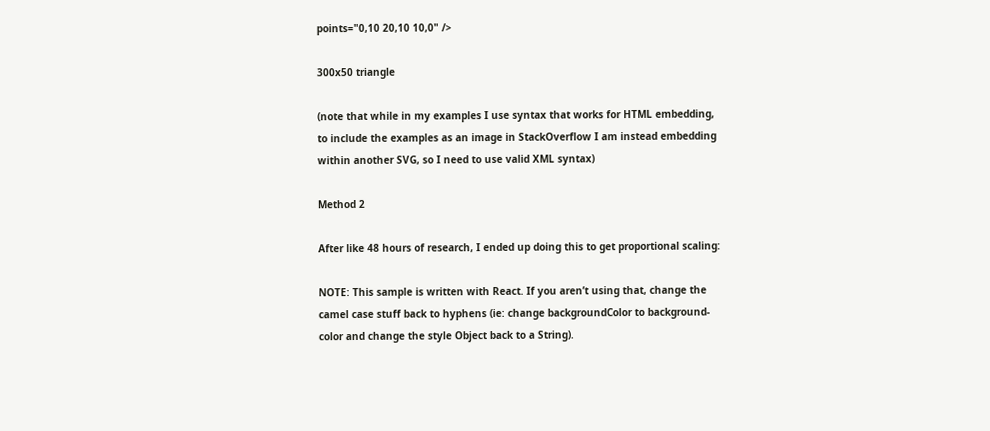points="0,10 20,10 10,0" />

300x50 triangle

(note that while in my examples I use syntax that works for HTML embedding, to include the examples as an image in StackOverflow I am instead embedding within another SVG, so I need to use valid XML syntax)

Method 2

After like 48 hours of research, I ended up doing this to get proportional scaling:

NOTE: This sample is written with React. If you aren’t using that, change the camel case stuff back to hyphens (ie: change backgroundColor to background-color and change the style Object back to a String).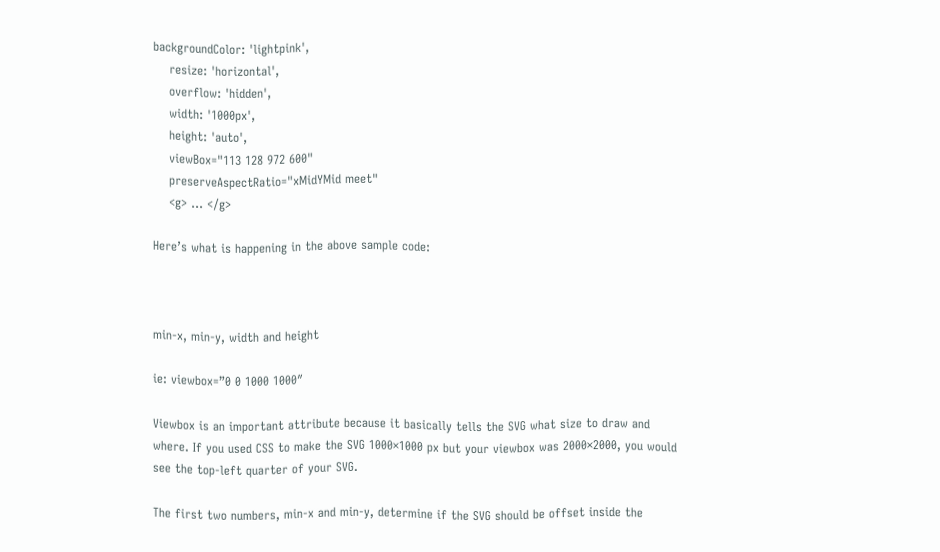backgroundColor: 'lightpink',
    resize: 'horizontal',
    overflow: 'hidden',
    width: '1000px',
    height: 'auto',
    viewBox="113 128 972 600"
    preserveAspectRatio="xMidYMid meet"
    <g> ... </g>

Here’s what is happening in the above sample code:



min-x, min-y, width and height

ie: viewbox=”0 0 1000 1000″

Viewbox is an important attribute because it basically tells the SVG what size to draw and where. If you used CSS to make the SVG 1000×1000 px but your viewbox was 2000×2000, you would see the top-left quarter of your SVG.

The first two numbers, min-x and min-y, determine if the SVG should be offset inside the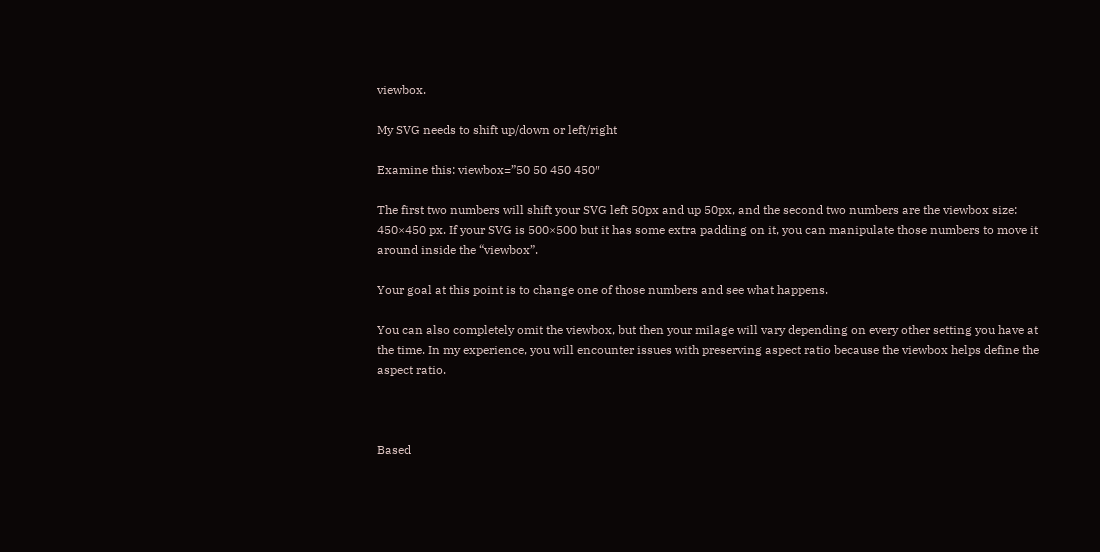viewbox.

My SVG needs to shift up/down or left/right

Examine this: viewbox=”50 50 450 450″

The first two numbers will shift your SVG left 50px and up 50px, and the second two numbers are the viewbox size: 450×450 px. If your SVG is 500×500 but it has some extra padding on it, you can manipulate those numbers to move it around inside the “viewbox”.

Your goal at this point is to change one of those numbers and see what happens.

You can also completely omit the viewbox, but then your milage will vary depending on every other setting you have at the time. In my experience, you will encounter issues with preserving aspect ratio because the viewbox helps define the aspect ratio.



Based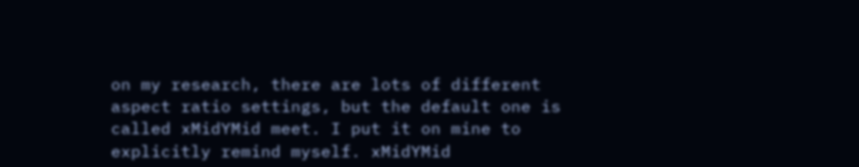on my research, there are lots of different aspect ratio settings, but the default one is called xMidYMid meet. I put it on mine to explicitly remind myself. xMidYMid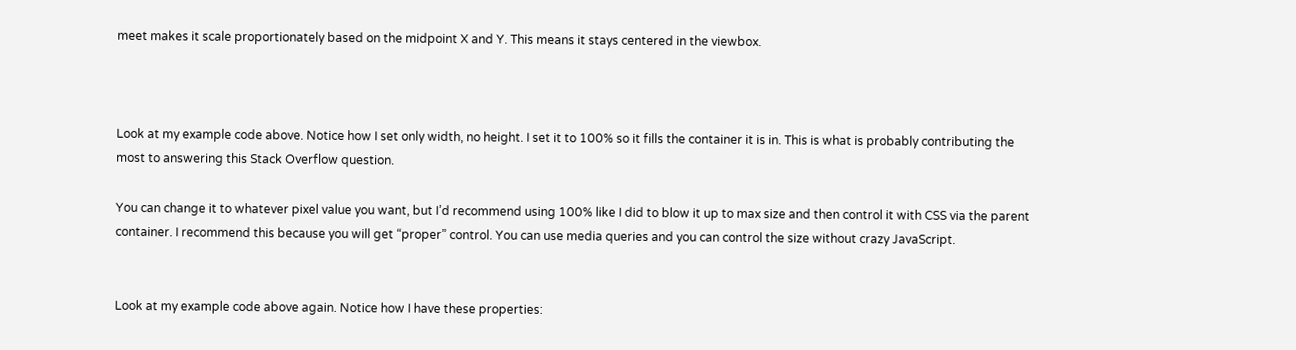meet makes it scale proportionately based on the midpoint X and Y. This means it stays centered in the viewbox.



Look at my example code above. Notice how I set only width, no height. I set it to 100% so it fills the container it is in. This is what is probably contributing the most to answering this Stack Overflow question.

You can change it to whatever pixel value you want, but I’d recommend using 100% like I did to blow it up to max size and then control it with CSS via the parent container. I recommend this because you will get “proper” control. You can use media queries and you can control the size without crazy JavaScript.


Look at my example code above again. Notice how I have these properties: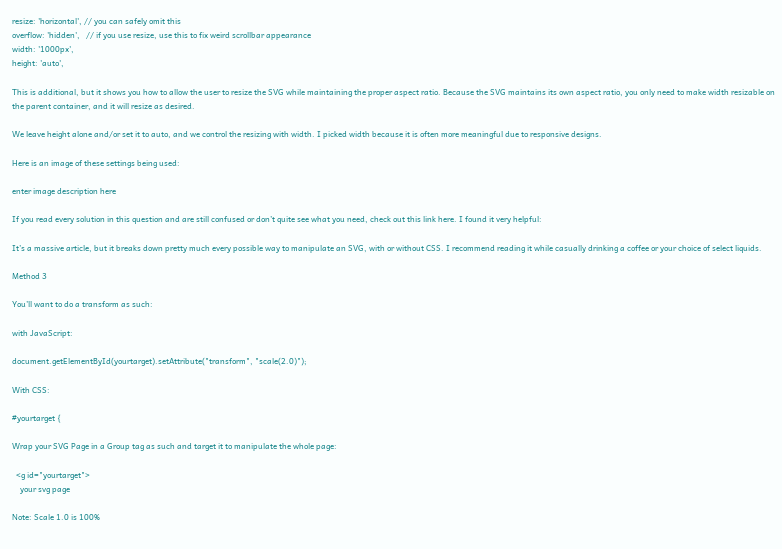resize: 'horizontal', // you can safely omit this
overflow: 'hidden',   // if you use resize, use this to fix weird scrollbar appearance
width: '1000px',
height: 'auto',

This is additional, but it shows you how to allow the user to resize the SVG while maintaining the proper aspect ratio. Because the SVG maintains its own aspect ratio, you only need to make width resizable on the parent container, and it will resize as desired.

We leave height alone and/or set it to auto, and we control the resizing with width. I picked width because it is often more meaningful due to responsive designs.

Here is an image of these settings being used:

enter image description here

If you read every solution in this question and are still confused or don’t quite see what you need, check out this link here. I found it very helpful:

It’s a massive article, but it breaks down pretty much every possible way to manipulate an SVG, with or without CSS. I recommend reading it while casually drinking a coffee or your choice of select liquids.

Method 3

You’ll want to do a transform as such:

with JavaScript:

document.getElementById(yourtarget).setAttribute("transform", "scale(2.0)");

With CSS:

#yourtarget {

Wrap your SVG Page in a Group tag as such and target it to manipulate the whole page:

  <g id="yourtarget">
    your svg page

Note: Scale 1.0 is 100%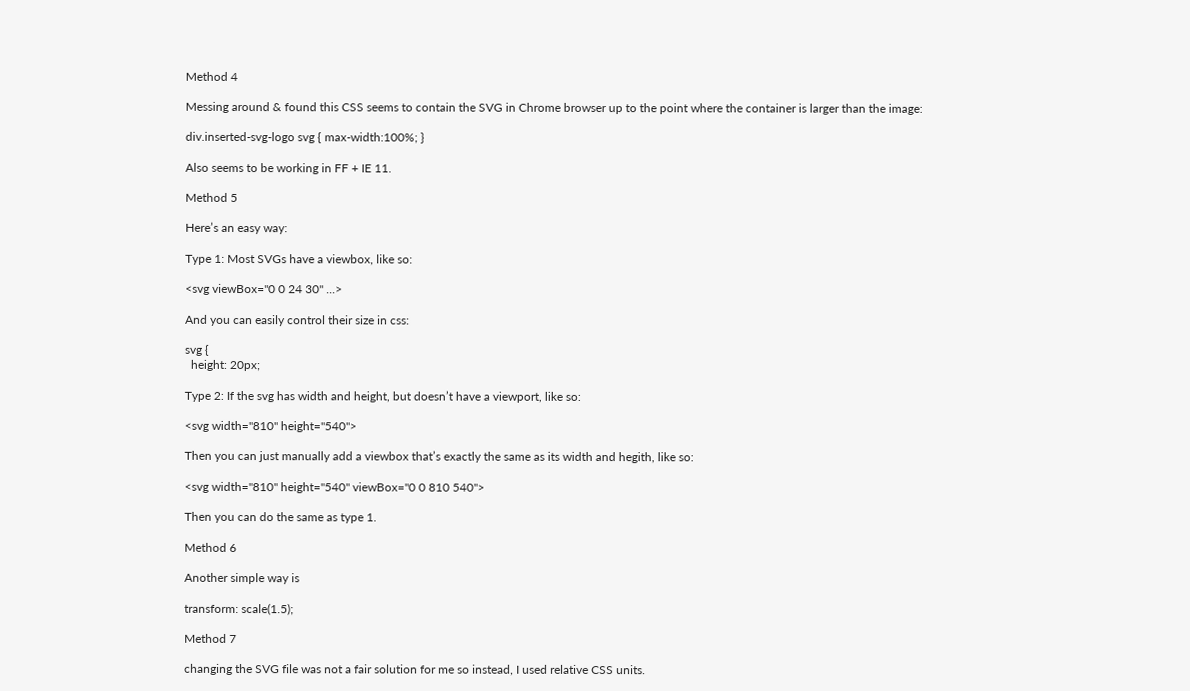Method 4

Messing around & found this CSS seems to contain the SVG in Chrome browser up to the point where the container is larger than the image:

div.inserted-svg-logo svg { max-width:100%; }

Also seems to be working in FF + IE 11.

Method 5

Here’s an easy way:

Type 1: Most SVGs have a viewbox, like so:

<svg viewBox="0 0 24 30" ...>

And you can easily control their size in css:

svg {
  height: 20px;

Type 2: If the svg has width and height, but doesn’t have a viewport, like so:

<svg width="810" height="540">

Then you can just manually add a viewbox that’s exactly the same as its width and hegith, like so:

<svg width="810" height="540" viewBox="0 0 810 540">

Then you can do the same as type 1.

Method 6

Another simple way is

transform: scale(1.5);

Method 7

changing the SVG file was not a fair solution for me so instead, I used relative CSS units.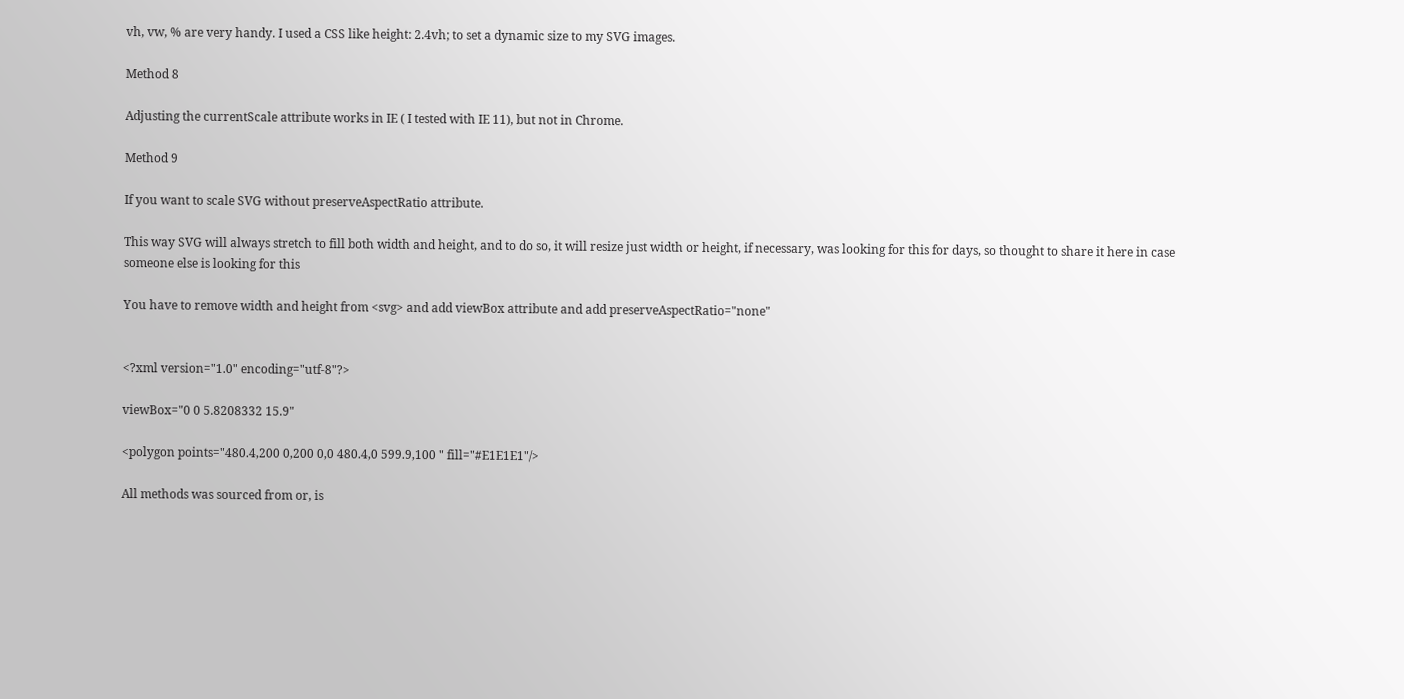vh, vw, % are very handy. I used a CSS like height: 2.4vh; to set a dynamic size to my SVG images.

Method 8

Adjusting the currentScale attribute works in IE ( I tested with IE 11), but not in Chrome.

Method 9

If you want to scale SVG without preserveAspectRatio attribute.

This way SVG will always stretch to fill both width and height, and to do so, it will resize just width or height, if necessary, was looking for this for days, so thought to share it here in case someone else is looking for this

You have to remove width and height from <svg> and add viewBox attribute and add preserveAspectRatio="none"


<?xml version="1.0" encoding="utf-8"?>

viewBox="0 0 5.8208332 15.9"

<polygon points="480.4,200 0,200 0,0 480.4,0 599.9,100 " fill="#E1E1E1"/>

All methods was sourced from or, is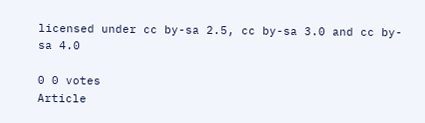licensed under cc by-sa 2.5, cc by-sa 3.0 and cc by-sa 4.0

0 0 votes
Article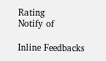Rating
Notify of

Inline Feedbacks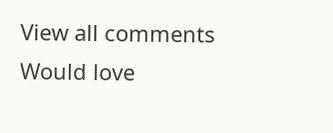View all comments
Would love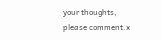your thoughts, please comment.x